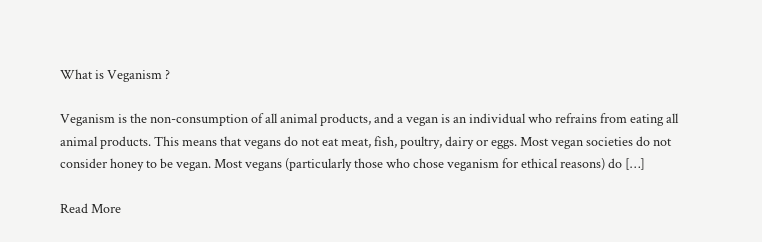What is Veganism ?

Veganism is the non-consumption of all animal products, and a vegan is an individual who refrains from eating all animal products. This means that vegans do not eat meat, fish, poultry, dairy or eggs. Most vegan societies do not consider honey to be vegan. Most vegans (particularly those who chose veganism for ethical reasons) do […]

Read More